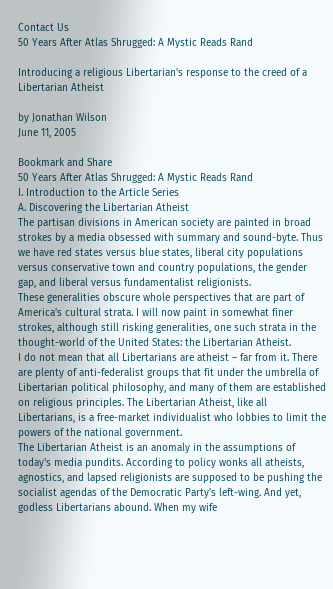Contact Us
50 Years After Atlas Shrugged: A Mystic Reads Rand

Introducing a religious Libertarian's response to the creed of a Libertarian Atheist

by Jonathan Wilson
June 11, 2005

Bookmark and Share
50 Years After Atlas Shrugged: A Mystic Reads Rand
I. Introduction to the Article Series
A. Discovering the Libertarian Atheist
The partisan divisions in American society are painted in broad strokes by a media obsessed with summary and sound-byte. Thus we have red states versus blue states, liberal city populations versus conservative town and country populations, the gender gap, and liberal versus fundamentalist religionists.
These generalities obscure whole perspectives that are part of America's cultural strata. I will now paint in somewhat finer strokes, although still risking generalities, one such strata in the thought-world of the United States: the Libertarian Atheist.
I do not mean that all Libertarians are atheist – far from it. There are plenty of anti-federalist groups that fit under the umbrella of Libertarian political philosophy, and many of them are established on religious principles. The Libertarian Atheist, like all Libertarians, is a free-market individualist who lobbies to limit the powers of the national government.
The Libertarian Atheist is an anomaly in the assumptions of today's media pundits. According to policy wonks all atheists, agnostics, and lapsed religionists are supposed to be pushing the socialist agendas of the Democratic Party's left-wing. And yet, godless Libertarians abound. When my wife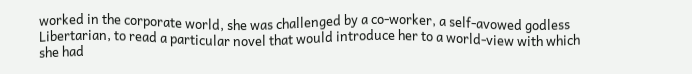worked in the corporate world, she was challenged by a co-worker, a self-avowed godless Libertarian, to read a particular novel that would introduce her to a world-view with which she had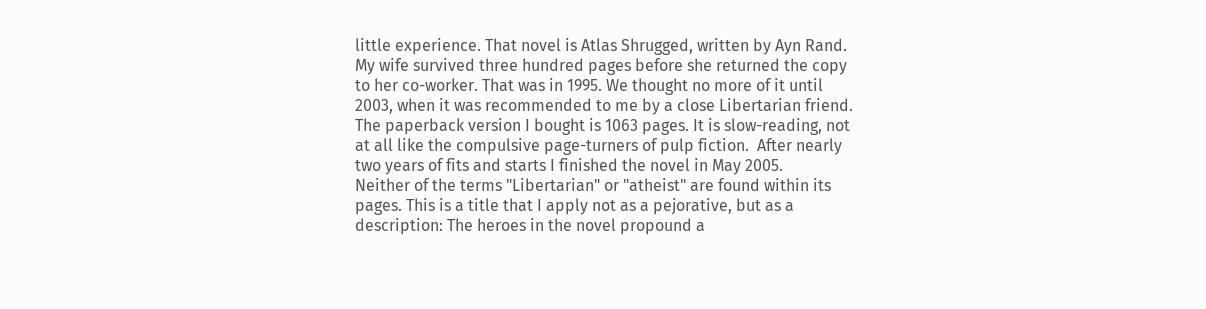little experience. That novel is Atlas Shrugged, written by Ayn Rand.
My wife survived three hundred pages before she returned the copy to her co-worker. That was in 1995. We thought no more of it until 2003, when it was recommended to me by a close Libertarian friend. The paperback version I bought is 1063 pages. It is slow-reading, not at all like the compulsive page-turners of pulp fiction.  After nearly two years of fits and starts I finished the novel in May 2005.
Neither of the terms "Libertarian" or "atheist" are found within its pages. This is a title that I apply not as a pejorative, but as a description: The heroes in the novel propound a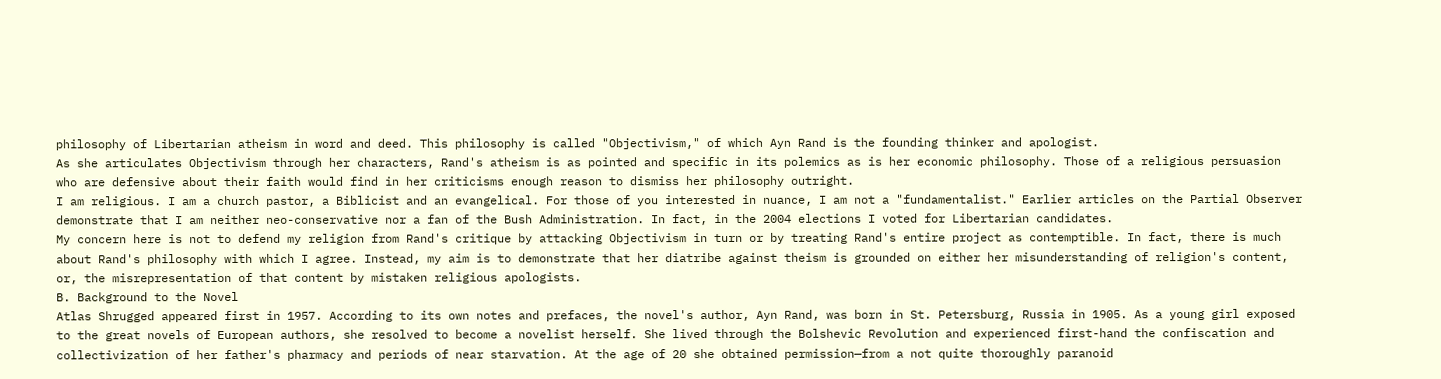philosophy of Libertarian atheism in word and deed. This philosophy is called "Objectivism," of which Ayn Rand is the founding thinker and apologist.
As she articulates Objectivism through her characters, Rand's atheism is as pointed and specific in its polemics as is her economic philosophy. Those of a religious persuasion who are defensive about their faith would find in her criticisms enough reason to dismiss her philosophy outright.
I am religious. I am a church pastor, a Biblicist and an evangelical. For those of you interested in nuance, I am not a "fundamentalist." Earlier articles on the Partial Observer demonstrate that I am neither neo-conservative nor a fan of the Bush Administration. In fact, in the 2004 elections I voted for Libertarian candidates.
My concern here is not to defend my religion from Rand's critique by attacking Objectivism in turn or by treating Rand's entire project as contemptible. In fact, there is much about Rand's philosophy with which I agree. Instead, my aim is to demonstrate that her diatribe against theism is grounded on either her misunderstanding of religion's content, or, the misrepresentation of that content by mistaken religious apologists.
B. Background to the Novel
Atlas Shrugged appeared first in 1957. According to its own notes and prefaces, the novel's author, Ayn Rand, was born in St. Petersburg, Russia in 1905. As a young girl exposed to the great novels of European authors, she resolved to become a novelist herself. She lived through the Bolshevic Revolution and experienced first-hand the confiscation and collectivization of her father's pharmacy and periods of near starvation. At the age of 20 she obtained permission—from a not quite thoroughly paranoid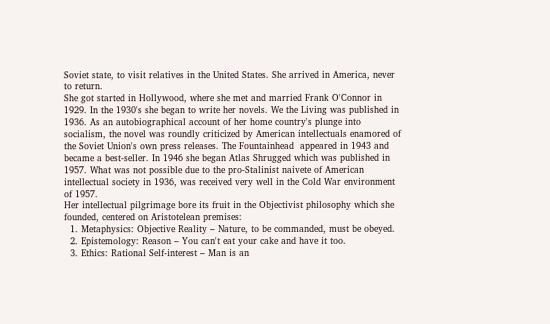Soviet state, to visit relatives in the United States. She arrived in America, never to return.
She got started in Hollywood, where she met and married Frank O'Connor in 1929. In the 1930's she began to write her novels. We the Living was published in 1936. As an autobiographical account of her home country's plunge into socialism, the novel was roundly criticized by American intellectuals enamored of the Soviet Union's own press releases. The Fountainhead  appeared in 1943 and became a best-seller. In 1946 she began Atlas Shrugged which was published in 1957. What was not possible due to the pro-Stalinist naivete of American intellectual society in 1936, was received very well in the Cold War environment of 1957.
Her intellectual pilgrimage bore its fruit in the Objectivist philosophy which she founded, centered on Aristotelean premises:
  1. Metaphysics: Objective Reality – Nature, to be commanded, must be obeyed.
  2. Epistemology: Reason – You can't eat your cake and have it too.
  3. Ethics: Rational Self-interest – Man is an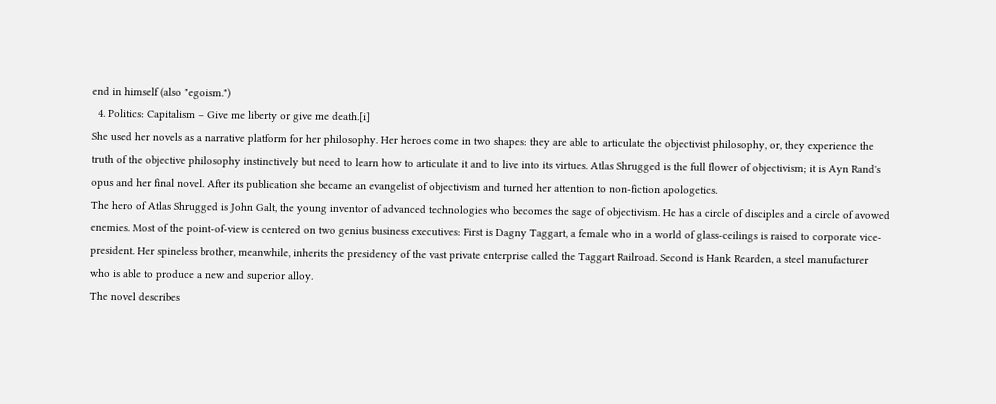end in himself (also "egoism.")
  4. Politics: Capitalism – Give me liberty or give me death.[i]
She used her novels as a narrative platform for her philosophy. Her heroes come in two shapes: they are able to articulate the objectivist philosophy, or, they experience the truth of the objective philosophy instinctively but need to learn how to articulate it and to live into its virtues. Atlas Shrugged is the full flower of objectivism; it is Ayn Rand's opus and her final novel. After its publication she became an evangelist of objectivism and turned her attention to non-fiction apologetics.
The hero of Atlas Shrugged is John Galt, the young inventor of advanced technologies who becomes the sage of objectivism. He has a circle of disciples and a circle of avowed enemies. Most of the point-of-view is centered on two genius business executives: First is Dagny Taggart, a female who in a world of glass-ceilings is raised to corporate vice-president. Her spineless brother, meanwhile, inherits the presidency of the vast private enterprise called the Taggart Railroad. Second is Hank Rearden, a steel manufacturer who is able to produce a new and superior alloy.
The novel describes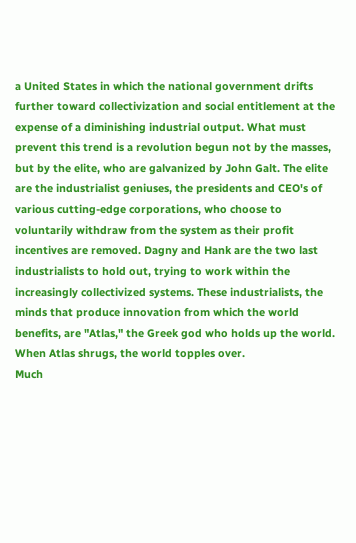a United States in which the national government drifts further toward collectivization and social entitlement at the expense of a diminishing industrial output. What must prevent this trend is a revolution begun not by the masses, but by the elite, who are galvanized by John Galt. The elite are the industrialist geniuses, the presidents and CEO's of various cutting-edge corporations, who choose to voluntarily withdraw from the system as their profit incentives are removed. Dagny and Hank are the two last industrialists to hold out, trying to work within the increasingly collectivized systems. These industrialists, the minds that produce innovation from which the world benefits, are "Atlas," the Greek god who holds up the world. When Atlas shrugs, the world topples over.
Much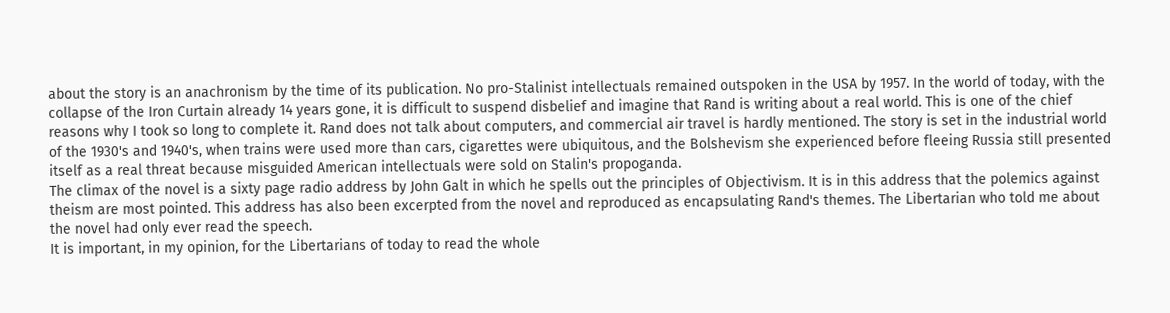about the story is an anachronism by the time of its publication. No pro-Stalinist intellectuals remained outspoken in the USA by 1957. In the world of today, with the collapse of the Iron Curtain already 14 years gone, it is difficult to suspend disbelief and imagine that Rand is writing about a real world. This is one of the chief reasons why I took so long to complete it. Rand does not talk about computers, and commercial air travel is hardly mentioned. The story is set in the industrial world of the 1930's and 1940's, when trains were used more than cars, cigarettes were ubiquitous, and the Bolshevism she experienced before fleeing Russia still presented itself as a real threat because misguided American intellectuals were sold on Stalin's propoganda.
The climax of the novel is a sixty page radio address by John Galt in which he spells out the principles of Objectivism. It is in this address that the polemics against theism are most pointed. This address has also been excerpted from the novel and reproduced as encapsulating Rand's themes. The Libertarian who told me about the novel had only ever read the speech.
It is important, in my opinion, for the Libertarians of today to read the whole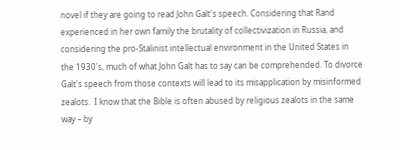novel if they are going to read John Galt's speech. Considering that Rand experienced in her own family the brutality of collectivization in Russia, and considering the pro-Stalinist intellectual environment in the United States in the 1930's, much of what John Galt has to say can be comprehended. To divorce Galt's speech from those contexts will lead to its misapplication by misinformed zealots.  I know that the Bible is often abused by religious zealots in the same way – by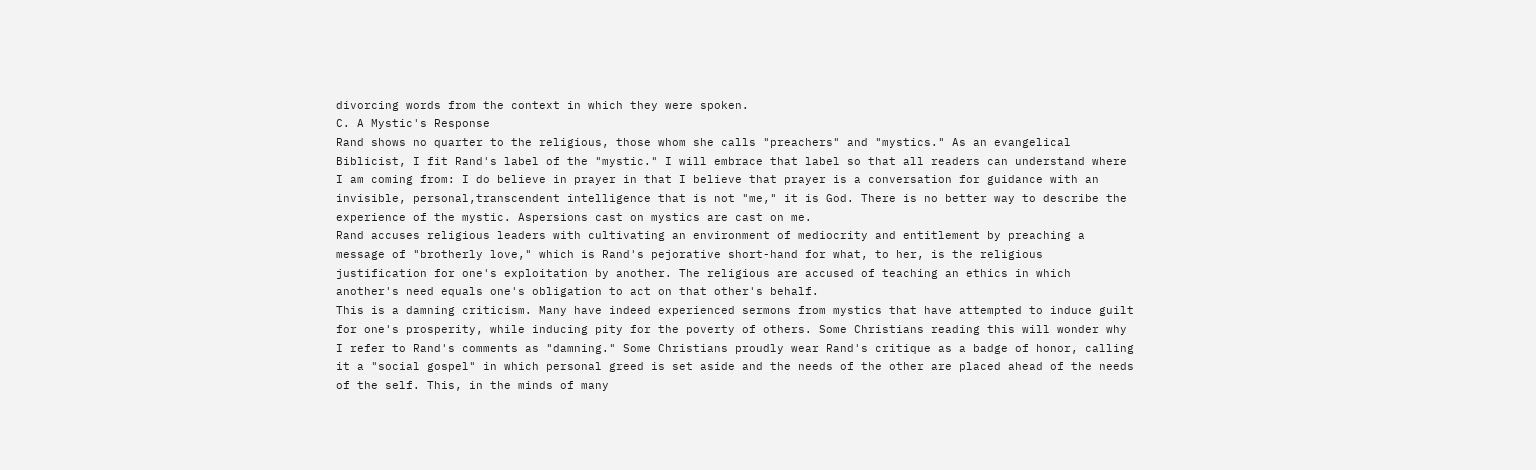divorcing words from the context in which they were spoken.
C. A Mystic's Response
Rand shows no quarter to the religious, those whom she calls "preachers" and "mystics." As an evangelical Biblicist, I fit Rand's label of the "mystic." I will embrace that label so that all readers can understand where I am coming from: I do believe in prayer in that I believe that prayer is a conversation for guidance with an invisible, personal,transcendent intelligence that is not "me," it is God. There is no better way to describe the experience of the mystic. Aspersions cast on mystics are cast on me.
Rand accuses religious leaders with cultivating an environment of mediocrity and entitlement by preaching a message of "brotherly love," which is Rand's pejorative short-hand for what, to her, is the religious justification for one's exploitation by another. The religious are accused of teaching an ethics in which another's need equals one's obligation to act on that other's behalf.
This is a damning criticism. Many have indeed experienced sermons from mystics that have attempted to induce guilt for one's prosperity, while inducing pity for the poverty of others. Some Christians reading this will wonder why I refer to Rand's comments as "damning." Some Christians proudly wear Rand's critique as a badge of honor, calling it a "social gospel" in which personal greed is set aside and the needs of the other are placed ahead of the needs of the self. This, in the minds of many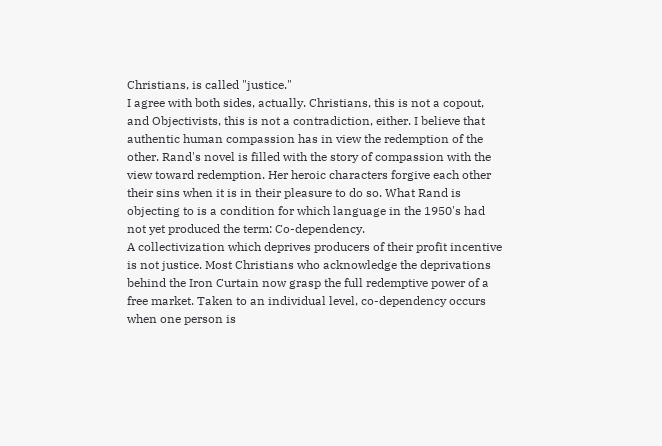Christians, is called "justice."
I agree with both sides, actually. Christians, this is not a copout, and Objectivists, this is not a contradiction, either. I believe that authentic human compassion has in view the redemption of the other. Rand's novel is filled with the story of compassion with the view toward redemption. Her heroic characters forgive each other their sins when it is in their pleasure to do so. What Rand is objecting to is a condition for which language in the 1950's had not yet produced the term: Co-dependency.
A collectivization which deprives producers of their profit incentive is not justice. Most Christians who acknowledge the deprivations behind the Iron Curtain now grasp the full redemptive power of a free market. Taken to an individual level, co-dependency occurs when one person is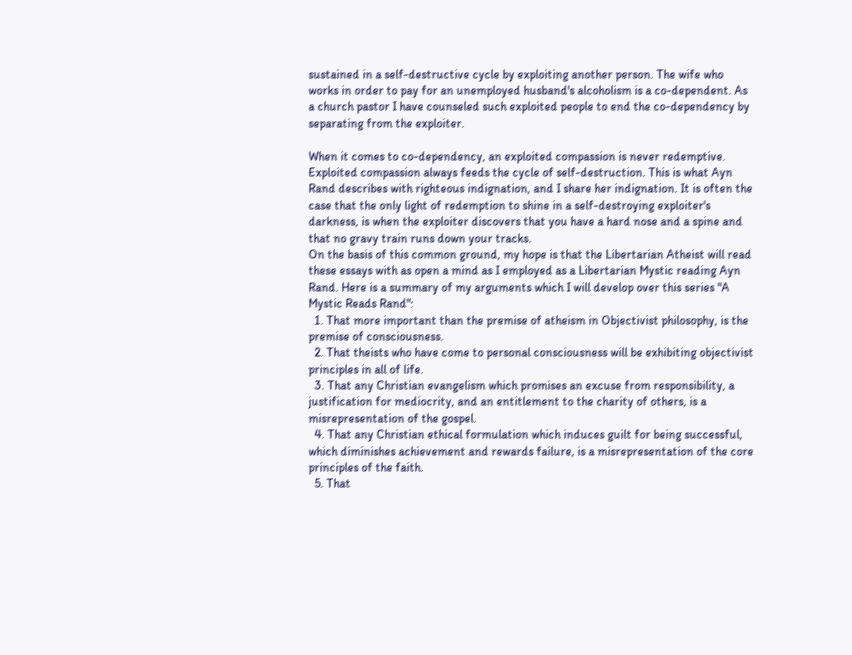sustained in a self-destructive cycle by exploiting another person. The wife who works in order to pay for an unemployed husband's alcoholism is a co-dependent. As a church pastor I have counseled such exploited people to end the co-dependency by separating from the exploiter.

When it comes to co-dependency, an exploited compassion is never redemptive. Exploited compassion always feeds the cycle of self-destruction. This is what Ayn Rand describes with righteous indignation, and I share her indignation. It is often the case that the only light of redemption to shine in a self-destroying exploiter's darkness, is when the exploiter discovers that you have a hard nose and a spine and that no gravy train runs down your tracks.
On the basis of this common ground, my hope is that the Libertarian Atheist will read these essays with as open a mind as I employed as a Libertarian Mystic reading Ayn Rand. Here is a summary of my arguments which I will develop over this series "A Mystic Reads Rand":
  1. That more important than the premise of atheism in Objectivist philosophy, is the premise of consciousness.
  2. That theists who have come to personal consciousness will be exhibiting objectivist principles in all of life.
  3. That any Christian evangelism which promises an excuse from responsibility, a justification for mediocrity, and an entitlement to the charity of others, is a misrepresentation of the gospel.
  4. That any Christian ethical formulation which induces guilt for being successful, which diminishes achievement and rewards failure, is a misrepresentation of the core principles of the faith.
  5. That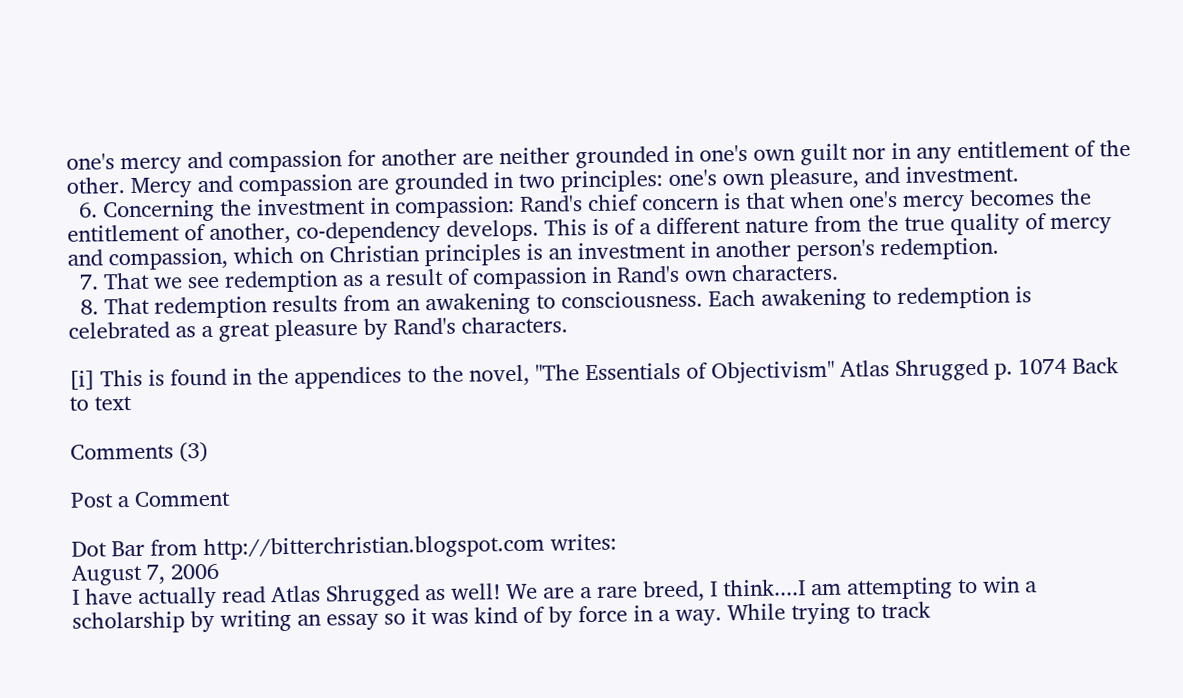one's mercy and compassion for another are neither grounded in one's own guilt nor in any entitlement of the other. Mercy and compassion are grounded in two principles: one's own pleasure, and investment.
  6. Concerning the investment in compassion: Rand's chief concern is that when one's mercy becomes the entitlement of another, co-dependency develops. This is of a different nature from the true quality of mercy and compassion, which on Christian principles is an investment in another person's redemption.
  7. That we see redemption as a result of compassion in Rand's own characters.
  8. That redemption results from an awakening to consciousness. Each awakening to redemption is celebrated as a great pleasure by Rand's characters.

[i] This is found in the appendices to the novel, "The Essentials of Objectivism" Atlas Shrugged p. 1074 Back to text

Comments (3)

Post a Comment

Dot Bar from http://bitterchristian.blogspot.com writes:
August 7, 2006
I have actually read Atlas Shrugged as well! We are a rare breed, I think....I am attempting to win a scholarship by writing an essay so it was kind of by force in a way. While trying to track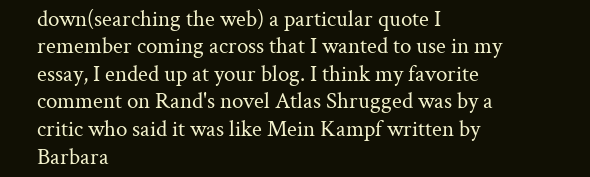down(searching the web) a particular quote I remember coming across that I wanted to use in my essay, I ended up at your blog. I think my favorite comment on Rand's novel Atlas Shrugged was by a critic who said it was like Mein Kampf written by Barbara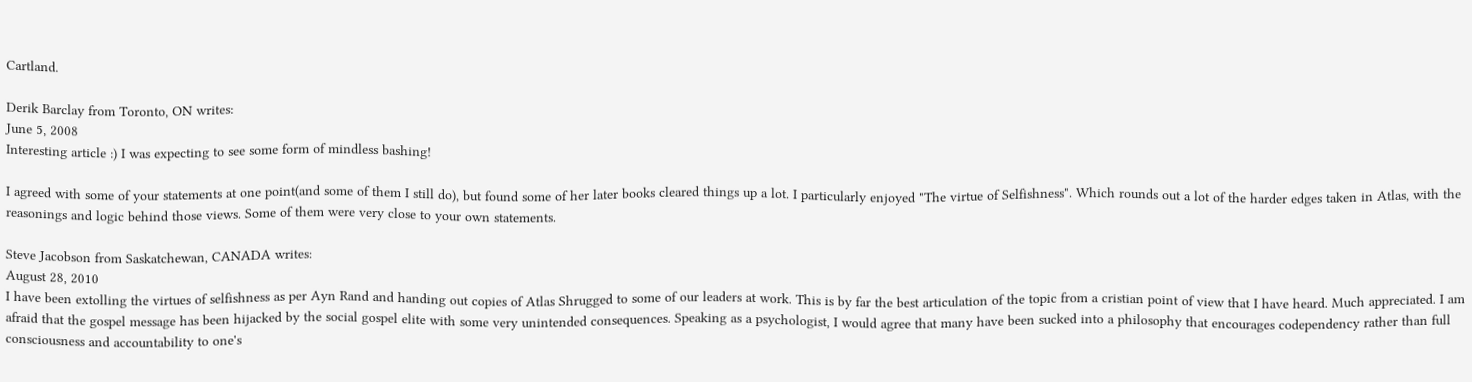Cartland.

Derik Barclay from Toronto, ON writes:
June 5, 2008
Interesting article :) I was expecting to see some form of mindless bashing!

I agreed with some of your statements at one point(and some of them I still do), but found some of her later books cleared things up a lot. I particularly enjoyed "The virtue of Selfishness". Which rounds out a lot of the harder edges taken in Atlas, with the reasonings and logic behind those views. Some of them were very close to your own statements.

Steve Jacobson from Saskatchewan, CANADA writes:
August 28, 2010
I have been extolling the virtues of selfishness as per Ayn Rand and handing out copies of Atlas Shrugged to some of our leaders at work. This is by far the best articulation of the topic from a cristian point of view that I have heard. Much appreciated. I am afraid that the gospel message has been hijacked by the social gospel elite with some very unintended consequences. Speaking as a psychologist, I would agree that many have been sucked into a philosophy that encourages codependency rather than full consciousness and accountability to one's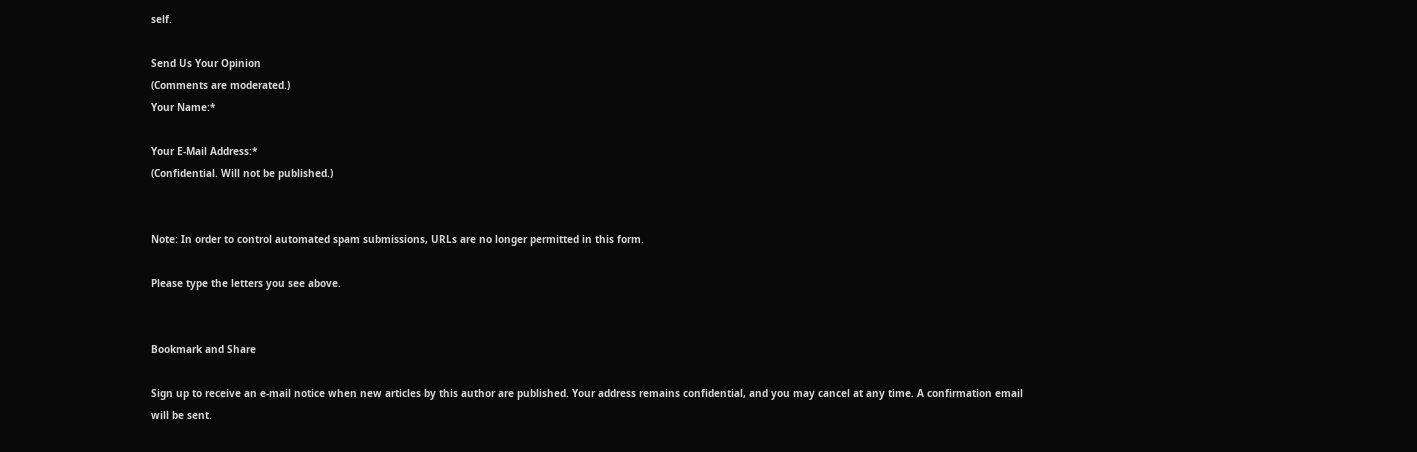self.

Send Us Your Opinion
(Comments are moderated.)
Your Name:*

Your E-Mail Address:*
(Confidential. Will not be published.)


Note: In order to control automated spam submissions, URLs are no longer permitted in this form.

Please type the letters you see above.


Bookmark and Share

Sign up to receive an e-mail notice when new articles by this author are published. Your address remains confidential, and you may cancel at any time. A confirmation email will be sent.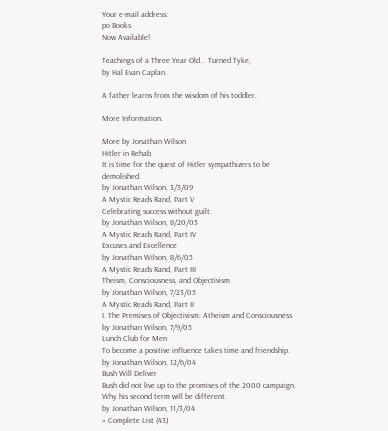Your e-mail address:
po Books
Now Available!

Teachings of a Three Year Old... Turned Tyke,
by Hal Evan Caplan.

A father learns from the wisdom of his toddler.

More Information.

More by Jonathan Wilson
Hitler in Rehab
It is time for the quest of Hitler sympathizers to be demolished.
by Jonathan Wilson, 3/3/09
A Mystic Reads Rand, Part V
Celebrating success without guilt.
by Jonathan Wilson, 8/20/05
A Mystic Reads Rand, Part IV
Excuses and Excellence
by Jonathan Wilson, 8/6/05
A Mystic Reads Rand, Part III
Theism, Consciousness, and Objectivism
by Jonathan Wilson, 7/23/05
A Mystic Reads Rand, Part II
I. The Premises of Objectivism: Atheism and Consciousness
by Jonathan Wilson, 7/9/05
Lunch Club for Men
To become a positive influence takes time and friendship.
by Jonathan Wilson, 12/6/04
Bush Will Deliver
Bush did not live up to the promises of the 2000 campaign. Why his second term will be different.
by Jonathan Wilson, 11/3/04
» Complete List (43)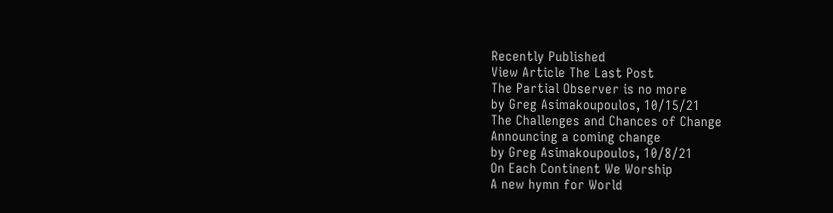Recently Published
View Article The Last Post
The Partial Observer is no more
by Greg Asimakoupoulos, 10/15/21
The Challenges and Chances of Change
Announcing a coming change
by Greg Asimakoupoulos, 10/8/21
On Each Continent We Worship
A new hymn for World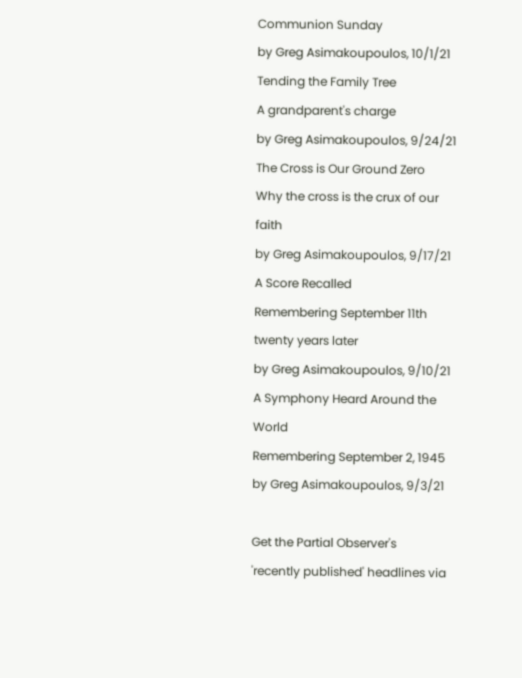Communion Sunday
by Greg Asimakoupoulos, 10/1/21
Tending the Family Tree
A grandparent's charge
by Greg Asimakoupoulos, 9/24/21
The Cross is Our Ground Zero
Why the cross is the crux of our faith
by Greg Asimakoupoulos, 9/17/21
A Score Recalled
Remembering September 11th twenty years later
by Greg Asimakoupoulos, 9/10/21
A Symphony Heard Around the World
Remembering September 2, 1945
by Greg Asimakoupoulos, 9/3/21

Get the Partial Observer's
'recently published' headlines via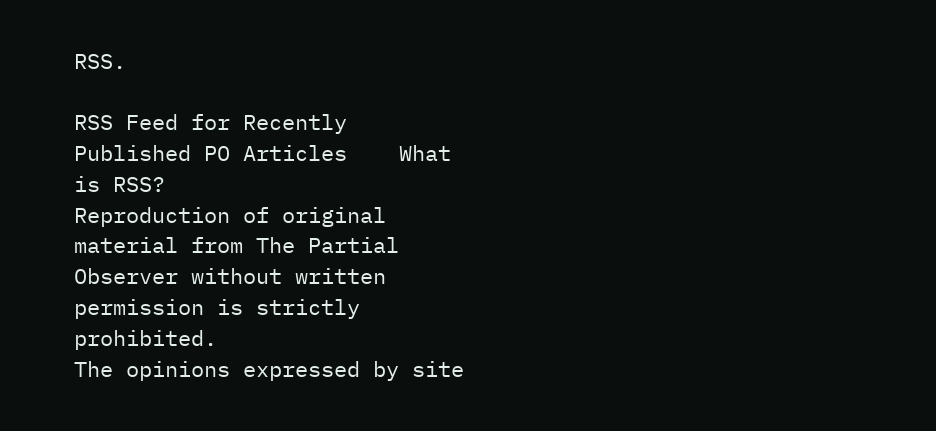RSS.

RSS Feed for Recently Published PO Articles    What is RSS?
Reproduction of original material from The Partial Observer without written permission is strictly prohibited.
The opinions expressed by site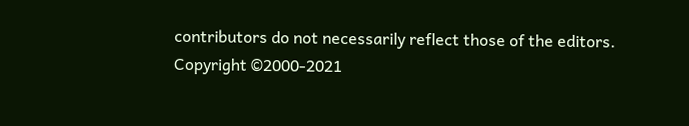contributors do not necessarily reflect those of the editors.
Copyright ©2000-2021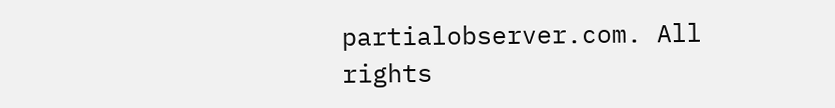partialobserver.com. All rights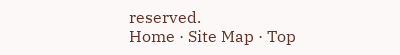reserved.
Home · Site Map · Top